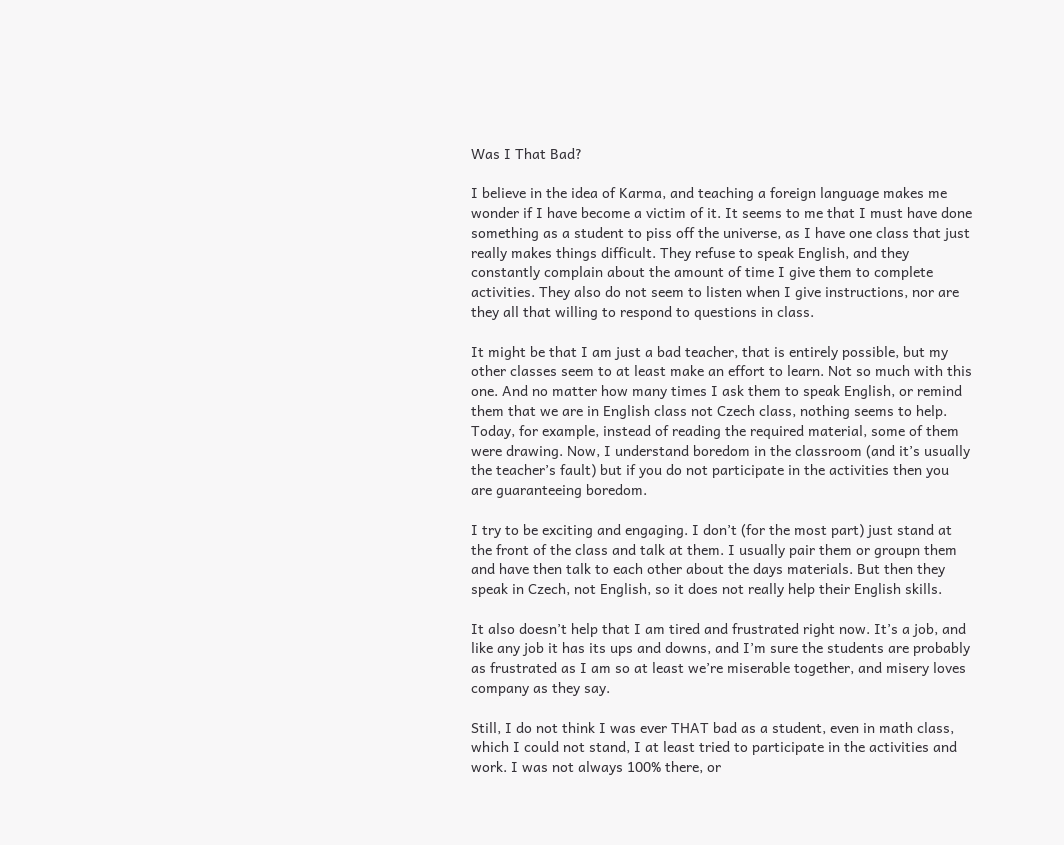Was I That Bad?

I believe in the idea of Karma, and teaching a foreign language makes me wonder if I have become a victim of it. It seems to me that I must have done something as a student to piss off the universe, as I have one class that just really makes things difficult. They refuse to speak English, and they constantly complain about the amount of time I give them to complete activities. They also do not seem to listen when I give instructions, nor are they all that willing to respond to questions in class.

It might be that I am just a bad teacher, that is entirely possible, but my other classes seem to at least make an effort to learn. Not so much with this one. And no matter how many times I ask them to speak English, or remind them that we are in English class not Czech class, nothing seems to help. Today, for example, instead of reading the required material, some of them were drawing. Now, I understand boredom in the classroom (and it’s usually the teacher’s fault) but if you do not participate in the activities then you are guaranteeing boredom.

I try to be exciting and engaging. I don’t (for the most part) just stand at the front of the class and talk at them. I usually pair them or groupn them and have then talk to each other about the days materials. But then they speak in Czech, not English, so it does not really help their English skills.

It also doesn’t help that I am tired and frustrated right now. It’s a job, and like any job it has its ups and downs, and I’m sure the students are probably as frustrated as I am so at least we’re miserable together, and misery loves company as they say.

Still, I do not think I was ever THAT bad as a student, even in math class, which I could not stand, I at least tried to participate in the activities and work. I was not always 100% there, or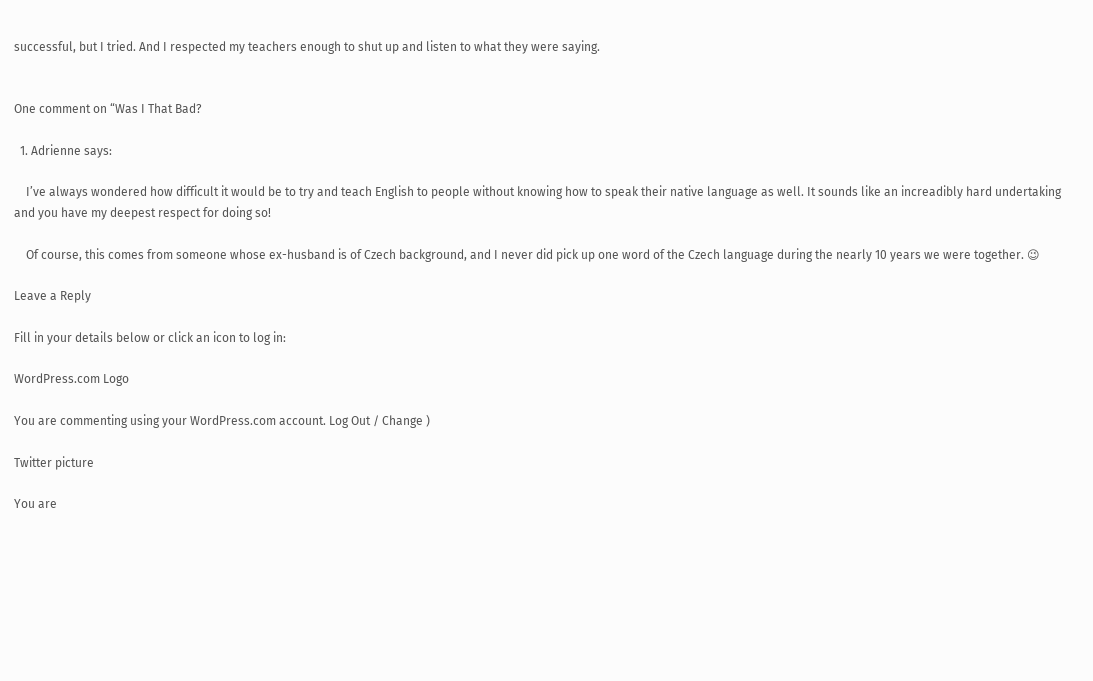successful, but I tried. And I respected my teachers enough to shut up and listen to what they were saying.


One comment on “Was I That Bad?

  1. Adrienne says:

    I’ve always wondered how difficult it would be to try and teach English to people without knowing how to speak their native language as well. It sounds like an increadibly hard undertaking and you have my deepest respect for doing so!

    Of course, this comes from someone whose ex-husband is of Czech background, and I never did pick up one word of the Czech language during the nearly 10 years we were together. 😉

Leave a Reply

Fill in your details below or click an icon to log in:

WordPress.com Logo

You are commenting using your WordPress.com account. Log Out / Change )

Twitter picture

You are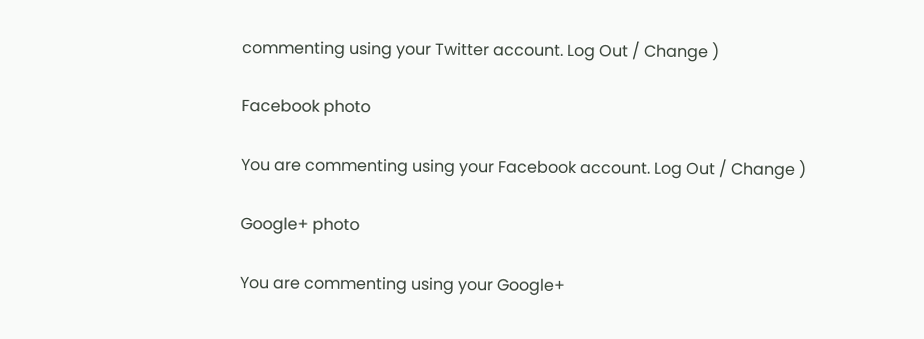commenting using your Twitter account. Log Out / Change )

Facebook photo

You are commenting using your Facebook account. Log Out / Change )

Google+ photo

You are commenting using your Google+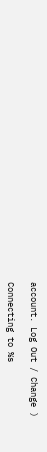account. Log Out / Change )

Connecting to %s